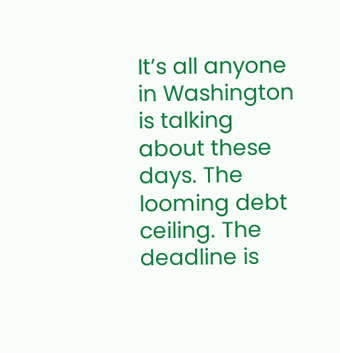It’s all anyone in Washington is talking about these days. The looming debt ceiling. The deadline is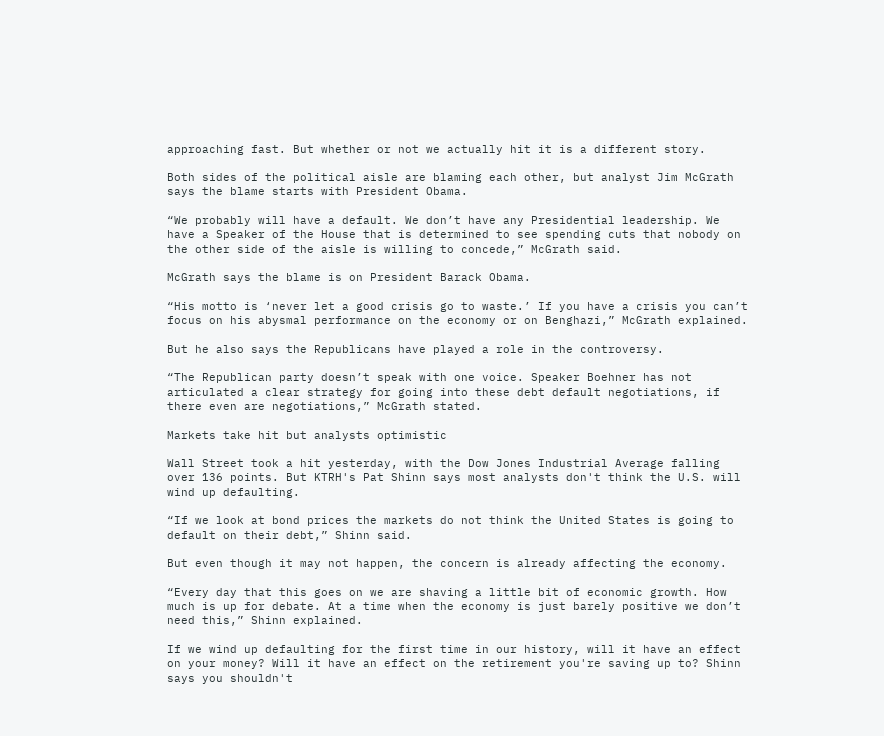approaching fast. But whether or not we actually hit it is a different story.

Both sides of the political aisle are blaming each other, but analyst Jim McGrath says the blame starts with President Obama.

“We probably will have a default. We don’t have any Presidential leadership. We have a Speaker of the House that is determined to see spending cuts that nobody on the other side of the aisle is willing to concede,” McGrath said.

McGrath says the blame is on President Barack Obama.

“His motto is ‘never let a good crisis go to waste.’ If you have a crisis you can’t focus on his abysmal performance on the economy or on Benghazi,” McGrath explained.

But he also says the Republicans have played a role in the controversy.

“The Republican party doesn’t speak with one voice. Speaker Boehner has not articulated a clear strategy for going into these debt default negotiations, if there even are negotiations,” McGrath stated.

Markets take hit but analysts optimistic

Wall Street took a hit yesterday, with the Dow Jones Industrial Average falling over 136 points. But KTRH's Pat Shinn says most analysts don't think the U.S. will wind up defaulting.

“If we look at bond prices the markets do not think the United States is going to default on their debt,” Shinn said.

But even though it may not happen, the concern is already affecting the economy.

“Every day that this goes on we are shaving a little bit of economic growth. How much is up for debate. At a time when the economy is just barely positive we don’t need this,” Shinn explained.

If we wind up defaulting for the first time in our history, will it have an effect on your money? Will it have an effect on the retirement you're saving up to? Shinn says you shouldn't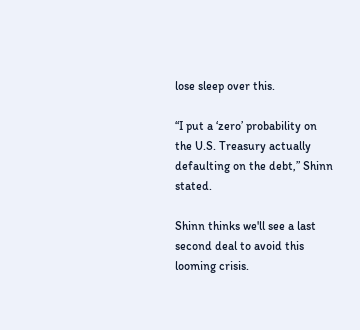lose sleep over this.

“I put a ‘zero’ probability on the U.S. Treasury actually defaulting on the debt,” Shinn stated.

Shinn thinks we'll see a last second deal to avoid this looming crisis.